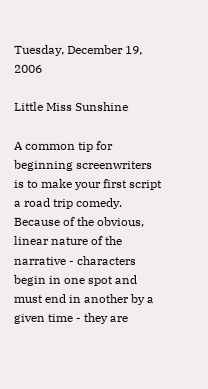Tuesday, December 19, 2006

Little Miss Sunshine

A common tip for beginning screenwriters is to make your first script a road trip comedy. Because of the obvious, linear nature of the narrative - characters begin in one spot and must end in another by a given time - they are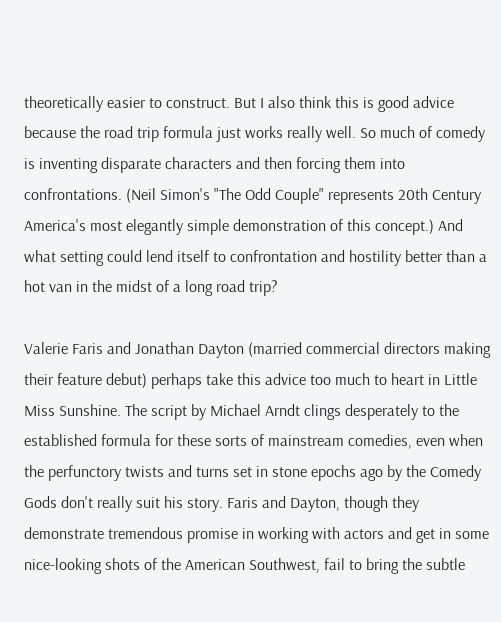theoretically easier to construct. But I also think this is good advice because the road trip formula just works really well. So much of comedy is inventing disparate characters and then forcing them into confrontations. (Neil Simon's "The Odd Couple" represents 20th Century America's most elegantly simple demonstration of this concept.) And what setting could lend itself to confrontation and hostility better than a hot van in the midst of a long road trip?

Valerie Faris and Jonathan Dayton (married commercial directors making their feature debut) perhaps take this advice too much to heart in Little Miss Sunshine. The script by Michael Arndt clings desperately to the established formula for these sorts of mainstream comedies, even when the perfunctory twists and turns set in stone epochs ago by the Comedy Gods don't really suit his story. Faris and Dayton, though they demonstrate tremendous promise in working with actors and get in some nice-looking shots of the American Southwest, fail to bring the subtle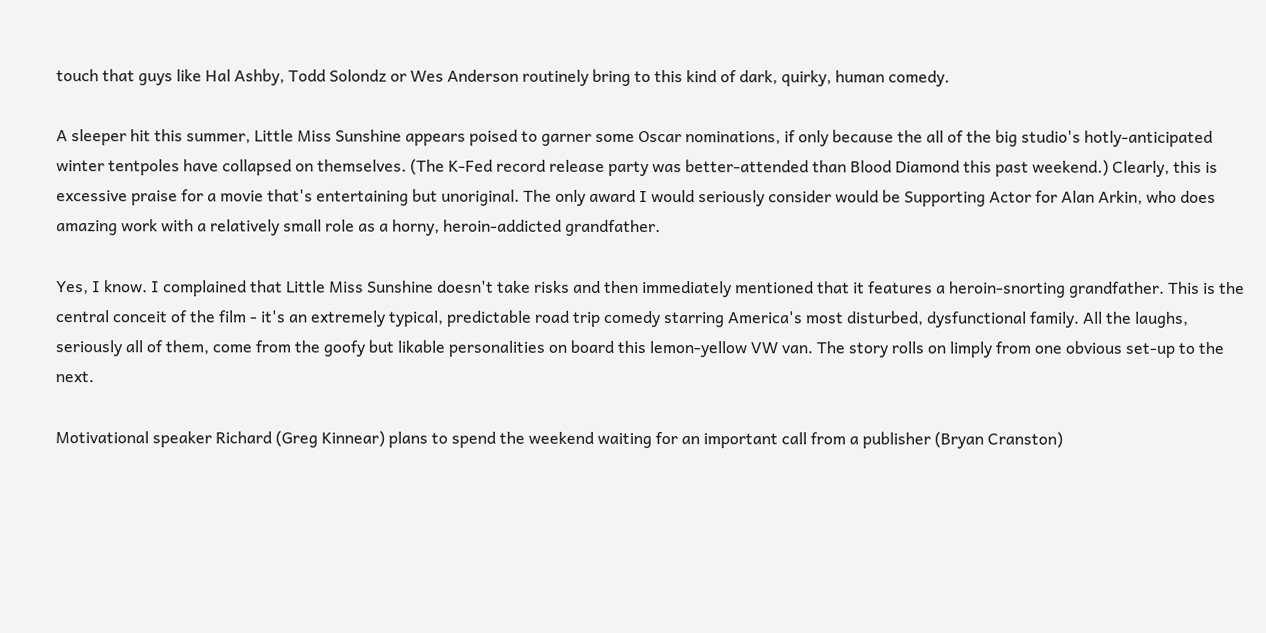touch that guys like Hal Ashby, Todd Solondz or Wes Anderson routinely bring to this kind of dark, quirky, human comedy.

A sleeper hit this summer, Little Miss Sunshine appears poised to garner some Oscar nominations, if only because the all of the big studio's hotly-anticipated winter tentpoles have collapsed on themselves. (The K-Fed record release party was better-attended than Blood Diamond this past weekend.) Clearly, this is excessive praise for a movie that's entertaining but unoriginal. The only award I would seriously consider would be Supporting Actor for Alan Arkin, who does amazing work with a relatively small role as a horny, heroin-addicted grandfather.

Yes, I know. I complained that Little Miss Sunshine doesn't take risks and then immediately mentioned that it features a heroin-snorting grandfather. This is the central conceit of the film - it's an extremely typical, predictable road trip comedy starring America's most disturbed, dysfunctional family. All the laughs, seriously all of them, come from the goofy but likable personalities on board this lemon-yellow VW van. The story rolls on limply from one obvious set-up to the next.

Motivational speaker Richard (Greg Kinnear) plans to spend the weekend waiting for an important call from a publisher (Bryan Cranston)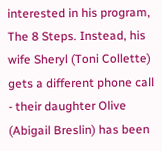interested in his program, The 8 Steps. Instead, his wife Sheryl (Toni Collette) gets a different phone call - their daughter Olive (Abigail Breslin) has been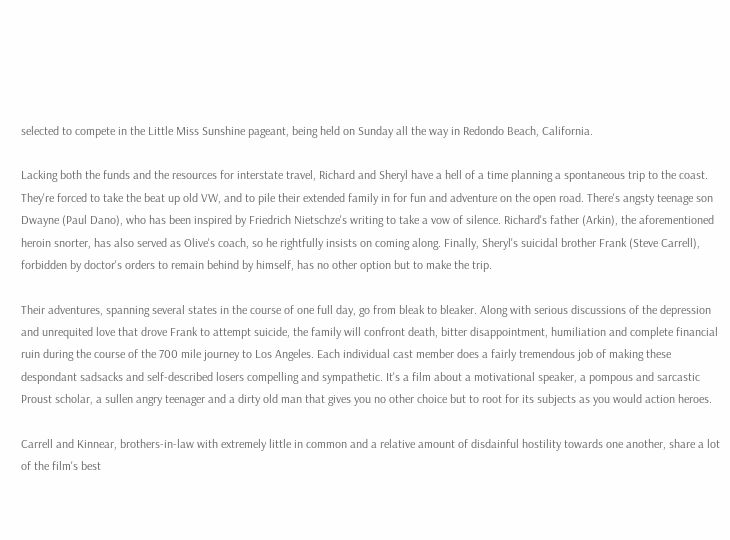selected to compete in the Little Miss Sunshine pageant, being held on Sunday all the way in Redondo Beach, California.

Lacking both the funds and the resources for interstate travel, Richard and Sheryl have a hell of a time planning a spontaneous trip to the coast. They're forced to take the beat up old VW, and to pile their extended family in for fun and adventure on the open road. There's angsty teenage son Dwayne (Paul Dano), who has been inspired by Friedrich Nietschze's writing to take a vow of silence. Richard's father (Arkin), the aforementioned heroin snorter, has also served as Olive's coach, so he rightfully insists on coming along. Finally, Sheryl's suicidal brother Frank (Steve Carrell), forbidden by doctor's orders to remain behind by himself, has no other option but to make the trip.

Their adventures, spanning several states in the course of one full day, go from bleak to bleaker. Along with serious discussions of the depression and unrequited love that drove Frank to attempt suicide, the family will confront death, bitter disappointment, humiliation and complete financial ruin during the course of the 700 mile journey to Los Angeles. Each individual cast member does a fairly tremendous job of making these despondant sadsacks and self-described losers compelling and sympathetic. It's a film about a motivational speaker, a pompous and sarcastic Proust scholar, a sullen angry teenager and a dirty old man that gives you no other choice but to root for its subjects as you would action heroes.

Carrell and Kinnear, brothers-in-law with extremely little in common and a relative amount of disdainful hostility towards one another, share a lot of the film's best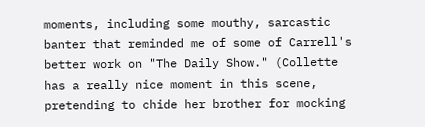moments, including some mouthy, sarcastic banter that reminded me of some of Carrell's better work on "The Daily Show." (Collette has a really nice moment in this scene, pretending to chide her brother for mocking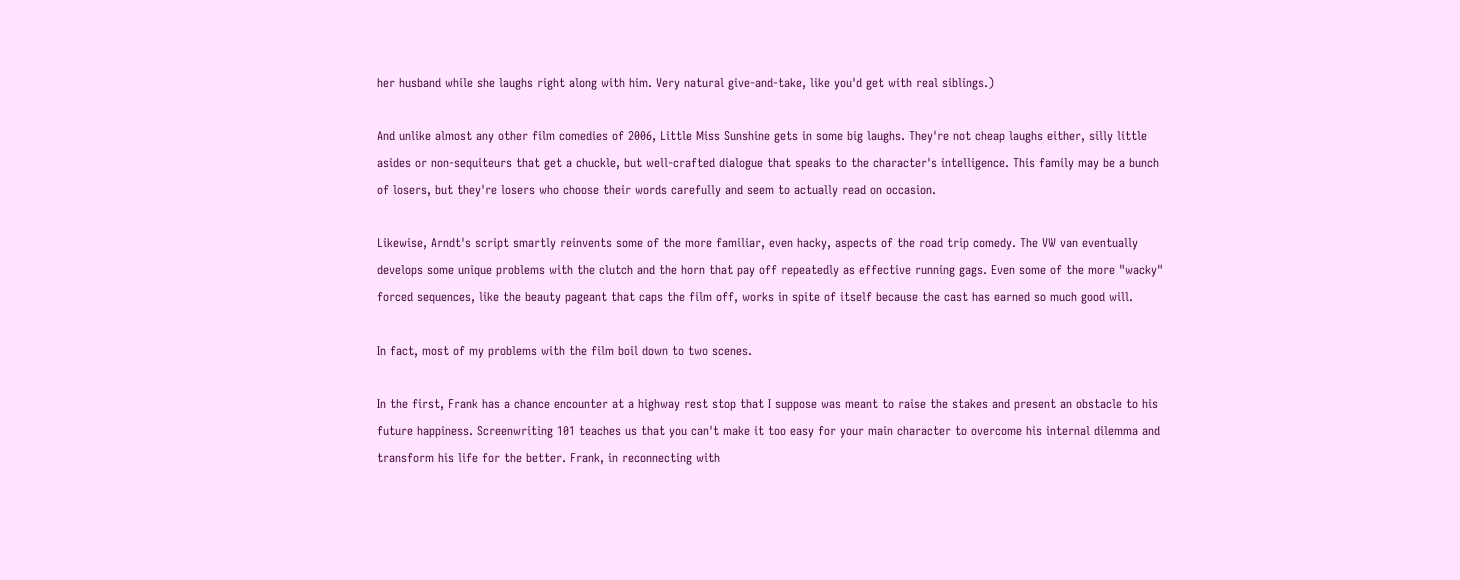her husband while she laughs right along with him. Very natural give-and-take, like you'd get with real siblings.)

And unlike almost any other film comedies of 2006, Little Miss Sunshine gets in some big laughs. They're not cheap laughs either, silly little asides or non-sequiteurs that get a chuckle, but well-crafted dialogue that speaks to the character's intelligence. This family may be a bunch of losers, but they're losers who choose their words carefully and seem to actually read on occasion.

Likewise, Arndt's script smartly reinvents some of the more familiar, even hacky, aspects of the road trip comedy. The VW van eventually develops some unique problems with the clutch and the horn that pay off repeatedly as effective running gags. Even some of the more "wacky" forced sequences, like the beauty pageant that caps the film off, works in spite of itself because the cast has earned so much good will.

In fact, most of my problems with the film boil down to two scenes.

In the first, Frank has a chance encounter at a highway rest stop that I suppose was meant to raise the stakes and present an obstacle to his future happiness. Screenwriting 101 teaches us that you can't make it too easy for your main character to overcome his internal dilemma and transform his life for the better. Frank, in reconnecting with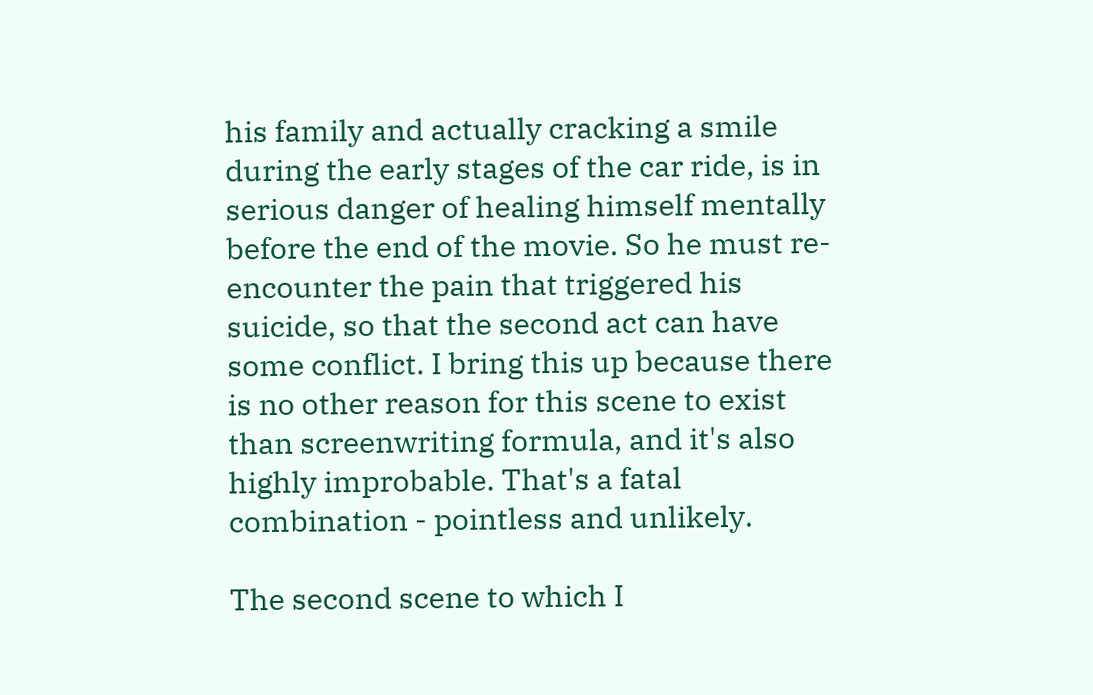his family and actually cracking a smile during the early stages of the car ride, is in serious danger of healing himself mentally before the end of the movie. So he must re-encounter the pain that triggered his suicide, so that the second act can have some conflict. I bring this up because there is no other reason for this scene to exist than screenwriting formula, and it's also highly improbable. That's a fatal combination - pointless and unlikely.

The second scene to which I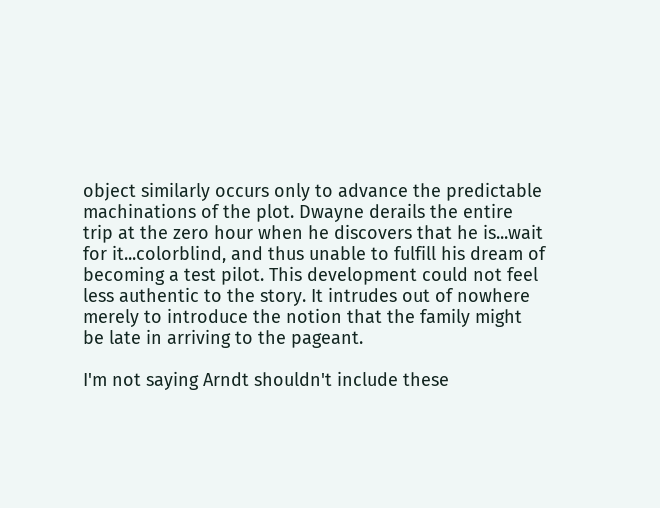object similarly occurs only to advance the predictable machinations of the plot. Dwayne derails the entire trip at the zero hour when he discovers that he is...wait for it...colorblind, and thus unable to fulfill his dream of becoming a test pilot. This development could not feel less authentic to the story. It intrudes out of nowhere merely to introduce the notion that the family might be late in arriving to the pageant.

I'm not saying Arndt shouldn't include these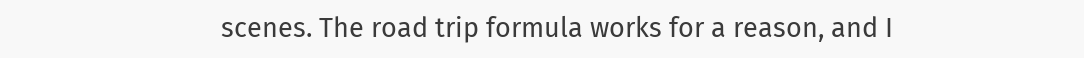scenes. The road trip formula works for a reason, and I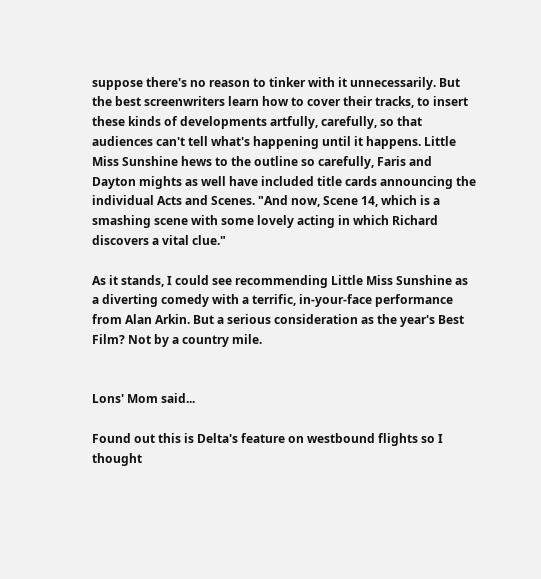suppose there's no reason to tinker with it unnecessarily. But the best screenwriters learn how to cover their tracks, to insert these kinds of developments artfully, carefully, so that audiences can't tell what's happening until it happens. Little Miss Sunshine hews to the outline so carefully, Faris and Dayton mights as well have included title cards announcing the individual Acts and Scenes. "And now, Scene 14, which is a smashing scene with some lovely acting in which Richard discovers a vital clue."

As it stands, I could see recommending Little Miss Sunshine as a diverting comedy with a terrific, in-your-face performance from Alan Arkin. But a serious consideration as the year's Best Film? Not by a country mile.


Lons' Mom said...

Found out this is Delta's feature on westbound flights so I thought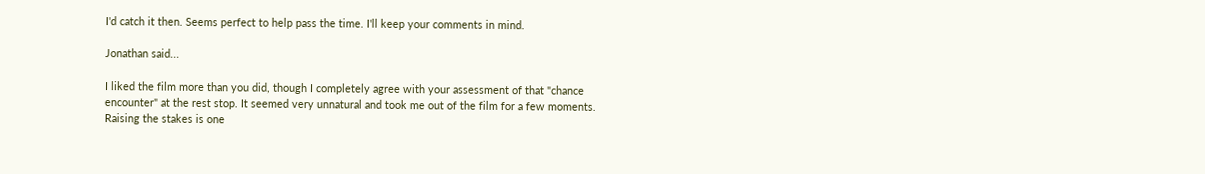I'd catch it then. Seems perfect to help pass the time. I'll keep your comments in mind.

Jonathan said...

I liked the film more than you did, though I completely agree with your assessment of that "chance encounter" at the rest stop. It seemed very unnatural and took me out of the film for a few moments. Raising the stakes is one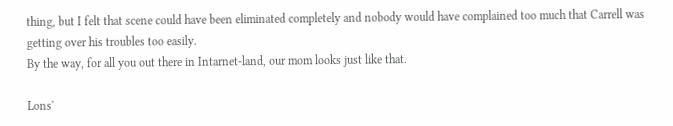thing, but I felt that scene could have been eliminated completely and nobody would have complained too much that Carrell was getting over his troubles too easily.
By the way, for all you out there in Intarnet-land, our mom looks just like that.

Lons'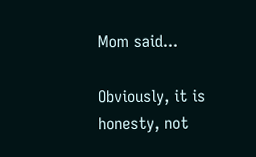Mom said...

Obviously, it is honesty, not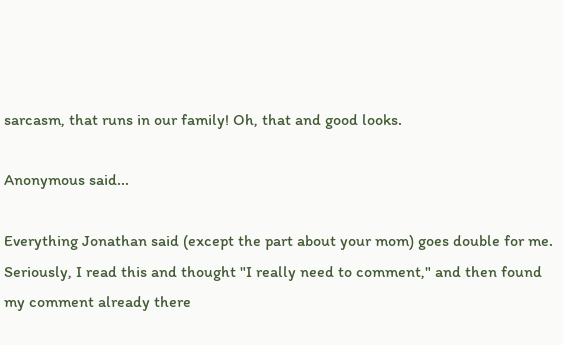sarcasm, that runs in our family! Oh, that and good looks.

Anonymous said...

Everything Jonathan said (except the part about your mom) goes double for me. Seriously, I read this and thought "I really need to comment," and then found my comment already there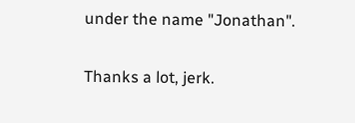under the name "Jonathan".

Thanks a lot, jerk.